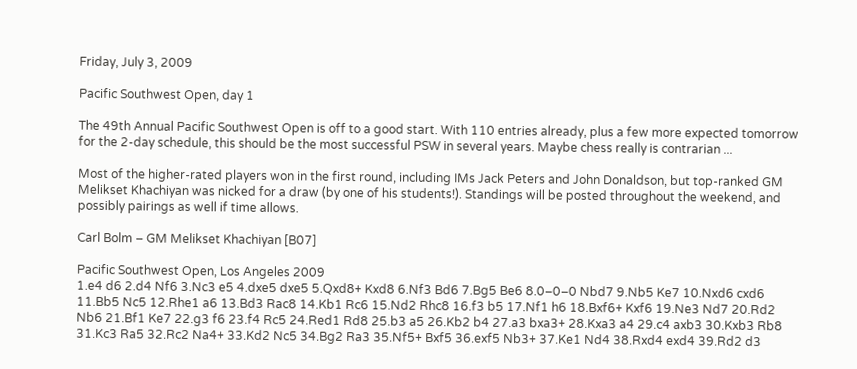Friday, July 3, 2009

Pacific Southwest Open, day 1

The 49th Annual Pacific Southwest Open is off to a good start. With 110 entries already, plus a few more expected tomorrow for the 2-day schedule, this should be the most successful PSW in several years. Maybe chess really is contrarian ...

Most of the higher-rated players won in the first round, including IMs Jack Peters and John Donaldson, but top-ranked GM Melikset Khachiyan was nicked for a draw (by one of his students!). Standings will be posted throughout the weekend, and possibly pairings as well if time allows.

Carl Bolm – GM Melikset Khachiyan [B07]

Pacific Southwest Open, Los Angeles 2009
1.e4 d6 2.d4 Nf6 3.Nc3 e5 4.dxe5 dxe5 5.Qxd8+ Kxd8 6.Nf3 Bd6 7.Bg5 Be6 8.0–0–0 Nbd7 9.Nb5 Ke7 10.Nxd6 cxd6 11.Bb5 Nc5 12.Rhe1 a6 13.Bd3 Rac8 14.Kb1 Rc6 15.Nd2 Rhc8 16.f3 b5 17.Nf1 h6 18.Bxf6+ Kxf6 19.Ne3 Nd7 20.Rd2 Nb6 21.Bf1 Ke7 22.g3 f6 23.f4 Rc5 24.Red1 Rd8 25.b3 a5 26.Kb2 b4 27.a3 bxa3+ 28.Kxa3 a4 29.c4 axb3 30.Kxb3 Rb8 31.Kc3 Ra5 32.Rc2 Na4+ 33.Kd2 Nc5 34.Bg2 Ra3 35.Nf5+ Bxf5 36.exf5 Nb3+ 37.Ke1 Nd4 38.Rxd4 exd4 39.Rd2 d3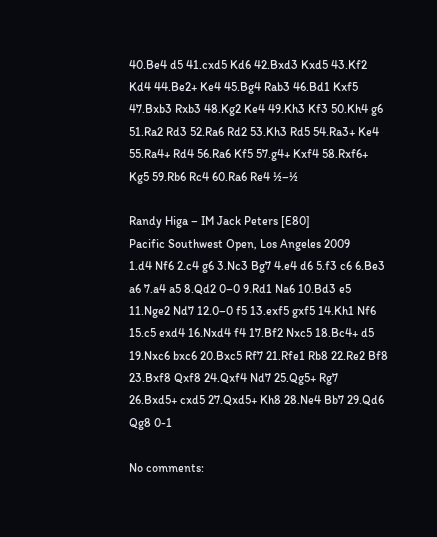40.Be4 d5 41.cxd5 Kd6 42.Bxd3 Kxd5 43.Kf2 Kd4 44.Be2+ Ke4 45.Bg4 Rab3 46.Bd1 Kxf5 47.Bxb3 Rxb3 48.Kg2 Ke4 49.Kh3 Kf3 50.Kh4 g6 51.Ra2 Rd3 52.Ra6 Rd2 53.Kh3 Rd5 54.Ra3+ Ke4 55.Ra4+ Rd4 56.Ra6 Kf5 57.g4+ Kxf4 58.Rxf6+ Kg5 59.Rb6 Rc4 60.Ra6 Re4 ½–½

Randy Higa – IM Jack Peters [E80]
Pacific Southwest Open, Los Angeles 2009
1.d4 Nf6 2.c4 g6 3.Nc3 Bg7 4.e4 d6 5.f3 c6 6.Be3 a6 7.a4 a5 8.Qd2 0–0 9.Rd1 Na6 10.Bd3 e5 11.Nge2 Nd7 12.0–0 f5 13.exf5 gxf5 14.Kh1 Nf6 15.c5 exd4 16.Nxd4 f4 17.Bf2 Nxc5 18.Bc4+ d5 19.Nxc6 bxc6 20.Bxc5 Rf7 21.Rfe1 Rb8 22.Re2 Bf8 23.Bxf8 Qxf8 24.Qxf4 Nd7 25.Qg5+ Rg7 26.Bxd5+ cxd5 27.Qxd5+ Kh8 28.Ne4 Bb7 29.Qd6 Qg8 0-1

No comments: